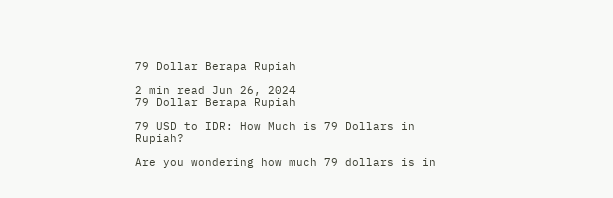79 Dollar Berapa Rupiah

2 min read Jun 26, 2024
79 Dollar Berapa Rupiah

79 USD to IDR: How Much is 79 Dollars in Rupiah?

Are you wondering how much 79 dollars is in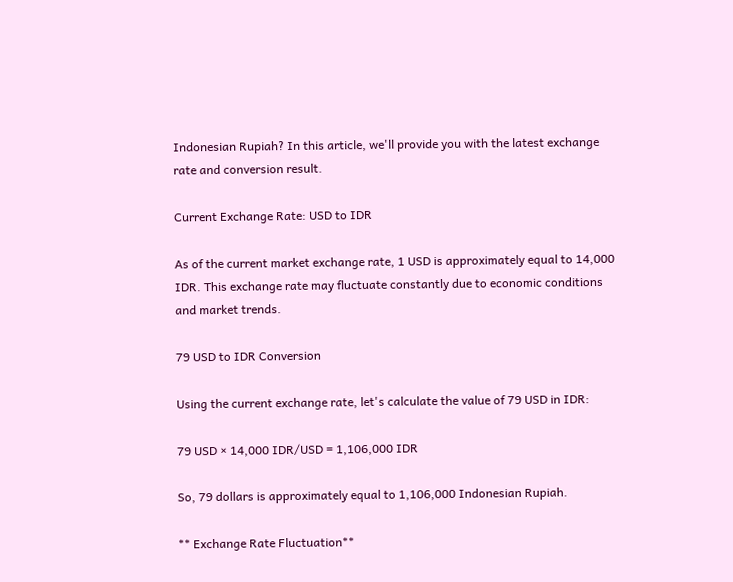Indonesian Rupiah? In this article, we'll provide you with the latest exchange rate and conversion result.

Current Exchange Rate: USD to IDR

As of the current market exchange rate, 1 USD is approximately equal to 14,000 IDR. This exchange rate may fluctuate constantly due to economic conditions and market trends.

79 USD to IDR Conversion

Using the current exchange rate, let's calculate the value of 79 USD in IDR:

79 USD × 14,000 IDR/USD = 1,106,000 IDR

So, 79 dollars is approximately equal to 1,106,000 Indonesian Rupiah.

** Exchange Rate Fluctuation**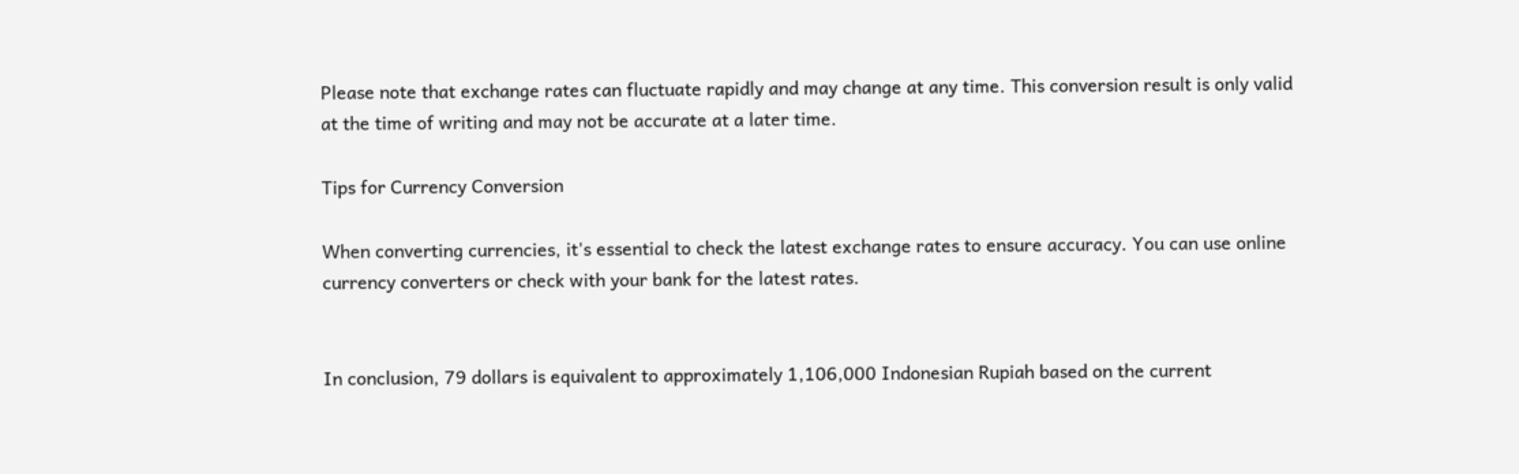Please note that exchange rates can fluctuate rapidly and may change at any time. This conversion result is only valid at the time of writing and may not be accurate at a later time.

Tips for Currency Conversion

When converting currencies, it's essential to check the latest exchange rates to ensure accuracy. You can use online currency converters or check with your bank for the latest rates.


In conclusion, 79 dollars is equivalent to approximately 1,106,000 Indonesian Rupiah based on the current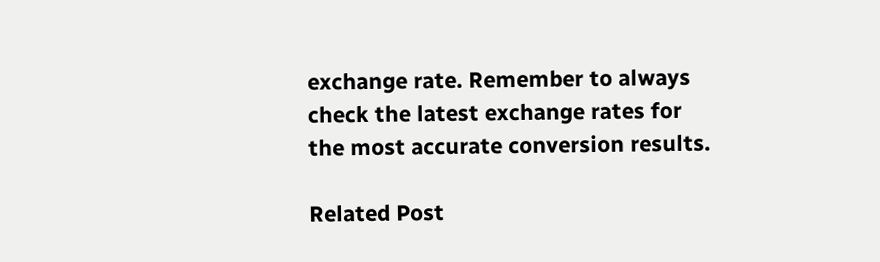exchange rate. Remember to always check the latest exchange rates for the most accurate conversion results.

Related Post